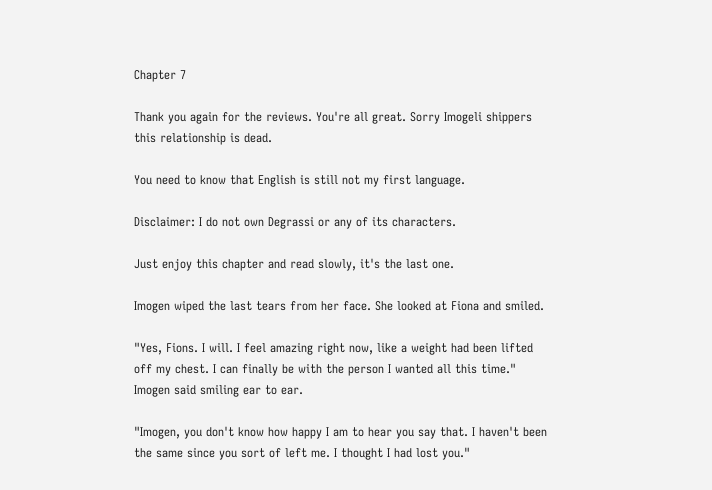Chapter 7

Thank you again for the reviews. You're all great. Sorry Imogeli shippers this relationship is dead.

You need to know that English is still not my first language.

Disclaimer: I do not own Degrassi or any of its characters.

Just enjoy this chapter and read slowly, it's the last one.

Imogen wiped the last tears from her face. She looked at Fiona and smiled.

"Yes, Fions. I will. I feel amazing right now, like a weight had been lifted off my chest. I can finally be with the person I wanted all this time." Imogen said smiling ear to ear.

"Imogen, you don't know how happy I am to hear you say that. I haven't been the same since you sort of left me. I thought I had lost you."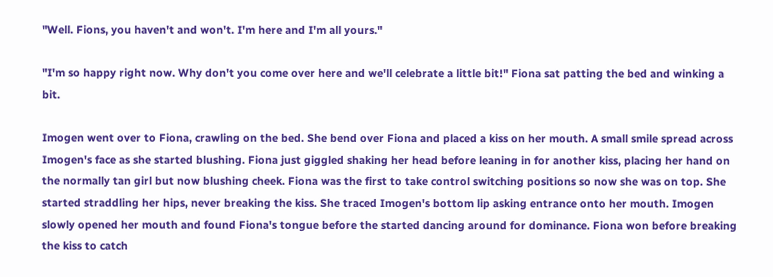"Well. Fions, you haven't and won't. I'm here and I'm all yours."

"I'm so happy right now. Why don't you come over here and we'll celebrate a little bit!" Fiona sat patting the bed and winking a bit.

Imogen went over to Fiona, crawling on the bed. She bend over Fiona and placed a kiss on her mouth. A small smile spread across Imogen's face as she started blushing. Fiona just giggled shaking her head before leaning in for another kiss, placing her hand on the normally tan girl but now blushing cheek. Fiona was the first to take control switching positions so now she was on top. She started straddling her hips, never breaking the kiss. She traced Imogen's bottom lip asking entrance onto her mouth. Imogen slowly opened her mouth and found Fiona's tongue before the started dancing around for dominance. Fiona won before breaking the kiss to catch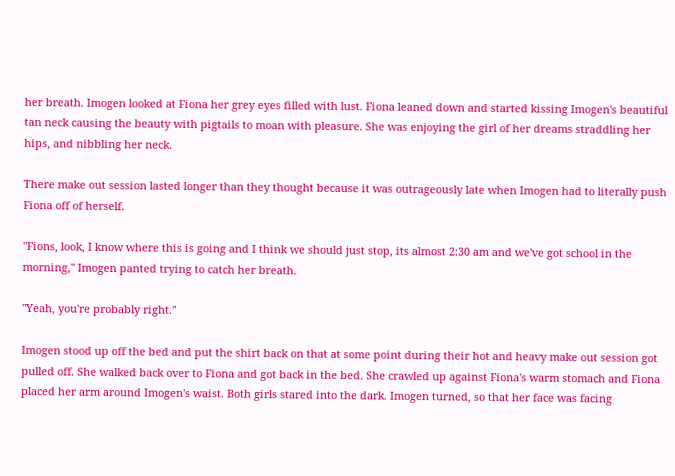her breath. Imogen looked at Fiona her grey eyes filled with lust. Fiona leaned down and started kissing Imogen's beautiful tan neck causing the beauty with pigtails to moan with pleasure. She was enjoying the girl of her dreams straddling her hips, and nibbling her neck.

There make out session lasted longer than they thought because it was outrageously late when Imogen had to literally push Fiona off of herself.

"Fions, look, I know where this is going and I think we should just stop, its almost 2:30 am and we've got school in the morning," Imogen panted trying to catch her breath.

"Yeah, you're probably right."

Imogen stood up off the bed and put the shirt back on that at some point during their hot and heavy make out session got pulled off. She walked back over to Fiona and got back in the bed. She crawled up against Fiona's warm stomach and Fiona placed her arm around Imogen's waist. Both girls stared into the dark. Imogen turned, so that her face was facing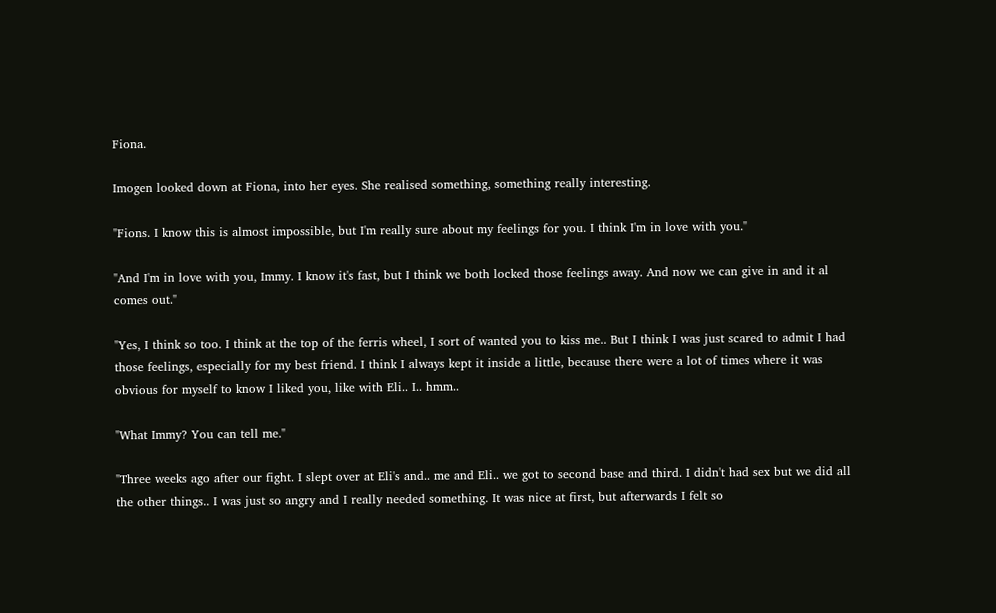Fiona.

Imogen looked down at Fiona, into her eyes. She realised something, something really interesting.

"Fions. I know this is almost impossible, but I'm really sure about my feelings for you. I think I'm in love with you."

"And I'm in love with you, Immy. I know it's fast, but I think we both locked those feelings away. And now we can give in and it al comes out."

"Yes, I think so too. I think at the top of the ferris wheel, I sort of wanted you to kiss me.. But I think I was just scared to admit I had those feelings, especially for my best friend. I think I always kept it inside a little, because there were a lot of times where it was obvious for myself to know I liked you, like with Eli.. I.. hmm..

"What Immy? You can tell me."

"Three weeks ago after our fight. I slept over at Eli's and.. me and Eli.. we got to second base and third. I didn't had sex but we did all the other things.. I was just so angry and I really needed something. It was nice at first, but afterwards I felt so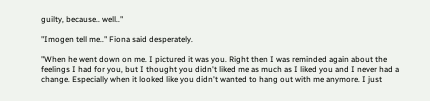guilty, because.. well.."

"Imogen tell me.." Fiona said desperately.

"When he went down on me. I pictured it was you. Right then I was reminded again about the feelings I had for you, but I thought you didn't liked me as much as I liked you and I never had a change. Especially when it looked like you didn't wanted to hang out with me anymore. I just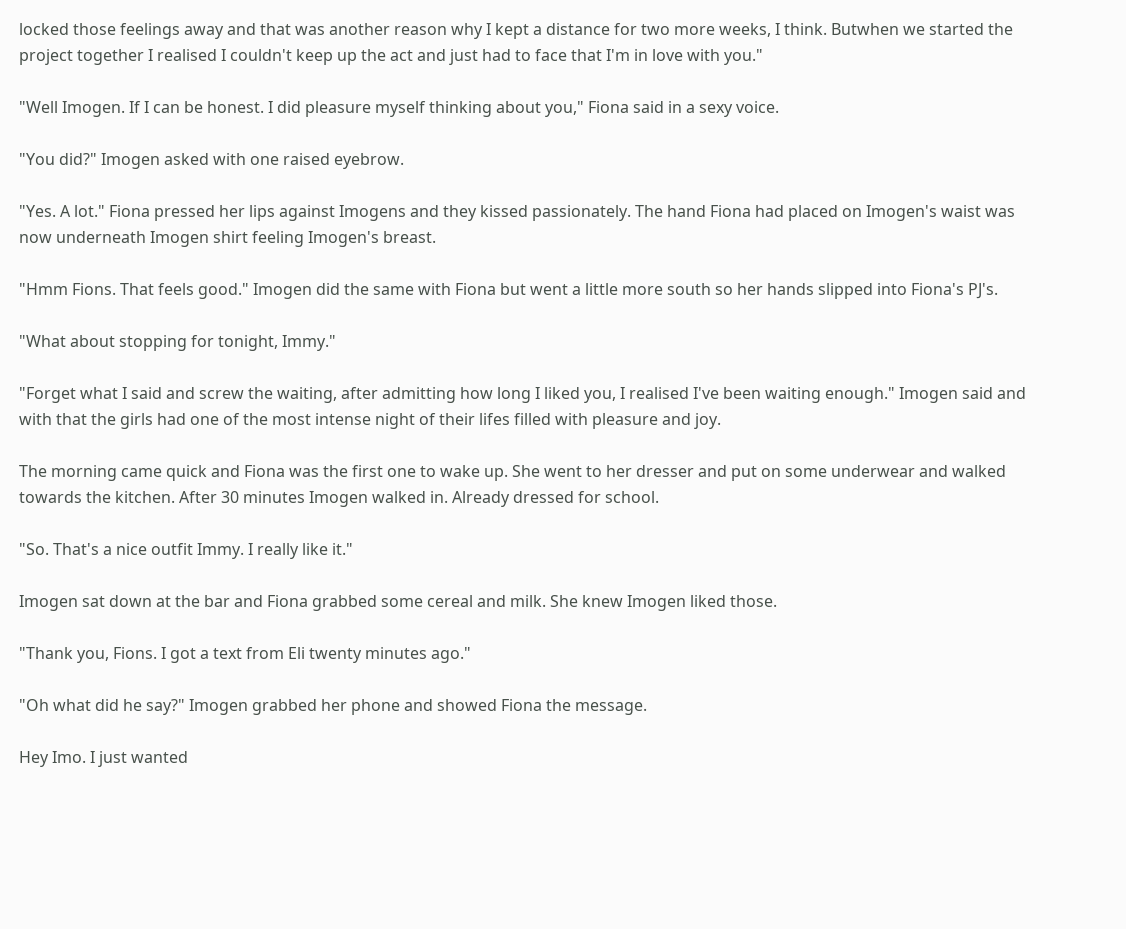locked those feelings away and that was another reason why I kept a distance for two more weeks, I think. Butwhen we started the project together I realised I couldn't keep up the act and just had to face that I'm in love with you."

"Well Imogen. If I can be honest. I did pleasure myself thinking about you," Fiona said in a sexy voice.

"You did?" Imogen asked with one raised eyebrow.

"Yes. A lot." Fiona pressed her lips against Imogens and they kissed passionately. The hand Fiona had placed on Imogen's waist was now underneath Imogen shirt feeling Imogen's breast.

"Hmm Fions. That feels good." Imogen did the same with Fiona but went a little more south so her hands slipped into Fiona's PJ's.

"What about stopping for tonight, Immy."

"Forget what I said and screw the waiting, after admitting how long I liked you, I realised I've been waiting enough." Imogen said and with that the girls had one of the most intense night of their lifes filled with pleasure and joy.

The morning came quick and Fiona was the first one to wake up. She went to her dresser and put on some underwear and walked towards the kitchen. After 30 minutes Imogen walked in. Already dressed for school.

"So. That's a nice outfit Immy. I really like it."

Imogen sat down at the bar and Fiona grabbed some cereal and milk. She knew Imogen liked those.

"Thank you, Fions. I got a text from Eli twenty minutes ago."

"Oh what did he say?" Imogen grabbed her phone and showed Fiona the message.

Hey Imo. I just wanted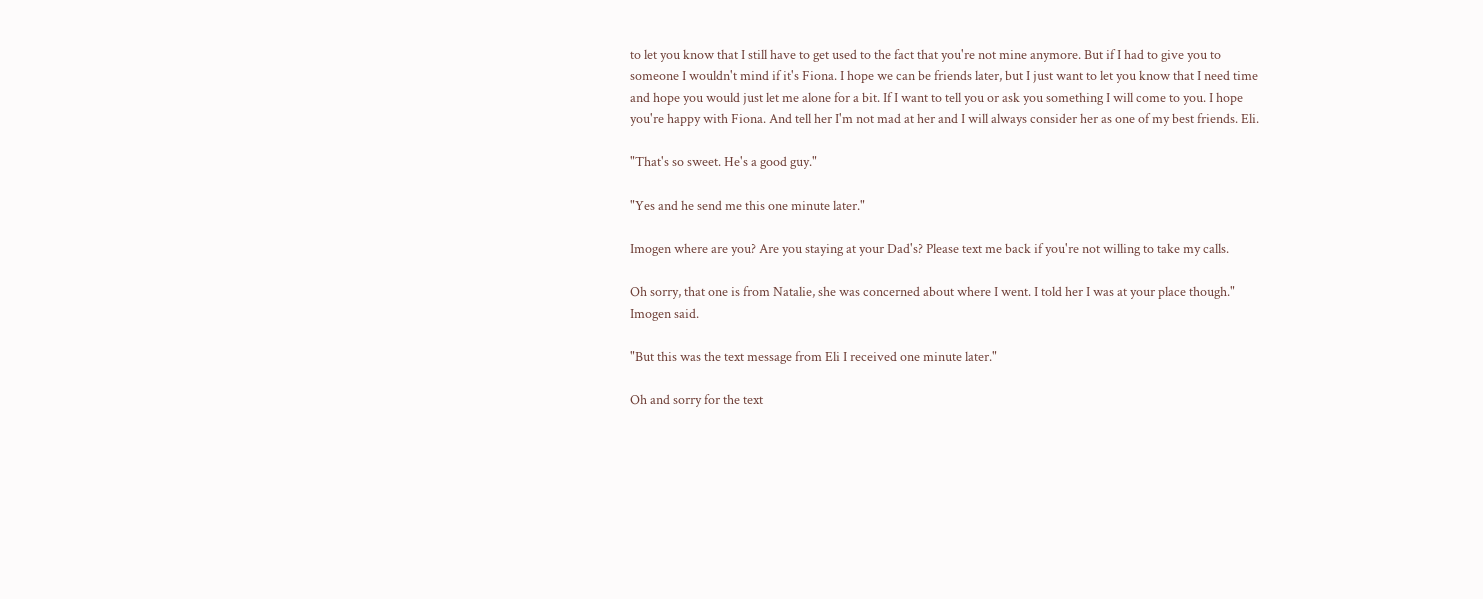to let you know that I still have to get used to the fact that you're not mine anymore. But if I had to give you to someone I wouldn't mind if it's Fiona. I hope we can be friends later, but I just want to let you know that I need time and hope you would just let me alone for a bit. If I want to tell you or ask you something I will come to you. I hope you're happy with Fiona. And tell her I'm not mad at her and I will always consider her as one of my best friends. Eli.

"That's so sweet. He's a good guy."

"Yes and he send me this one minute later."

Imogen where are you? Are you staying at your Dad's? Please text me back if you're not willing to take my calls.

Oh sorry, that one is from Natalie, she was concerned about where I went. I told her I was at your place though." Imogen said.

"But this was the text message from Eli I received one minute later."

Oh and sorry for the text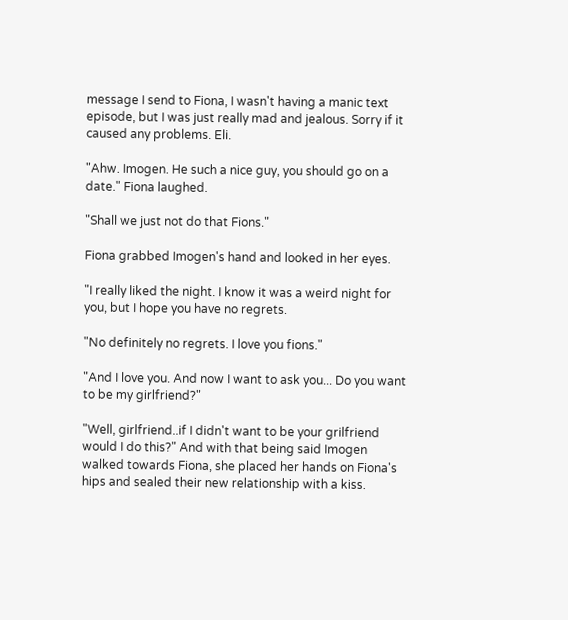message I send to Fiona, I wasn't having a manic text episode, but I was just really mad and jealous. Sorry if it caused any problems. Eli.

"Ahw. Imogen. He such a nice guy, you should go on a date." Fiona laughed.

"Shall we just not do that Fions."

Fiona grabbed Imogen's hand and looked in her eyes.

"I really liked the night. I know it was a weird night for you, but I hope you have no regrets.

"No definitely no regrets. I love you fions."

"And I love you. And now I want to ask you... Do you want to be my girlfriend?"

"Well, girlfriend..if I didn't want to be your grilfriend would I do this?" And with that being said Imogen walked towards Fiona, she placed her hands on Fiona's hips and sealed their new relationship with a kiss.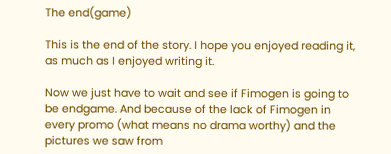The end(game)

This is the end of the story. I hope you enjoyed reading it, as much as I enjoyed writing it.

Now we just have to wait and see if Fimogen is going to be endgame. And because of the lack of Fimogen in every promo (what means no drama worthy) and the pictures we saw from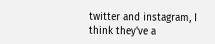twitter and instagram, I think they've a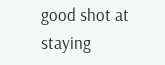good shot at staying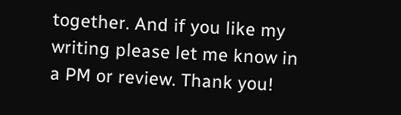together. And if you like my writing please let me know in a PM or review. Thank you!